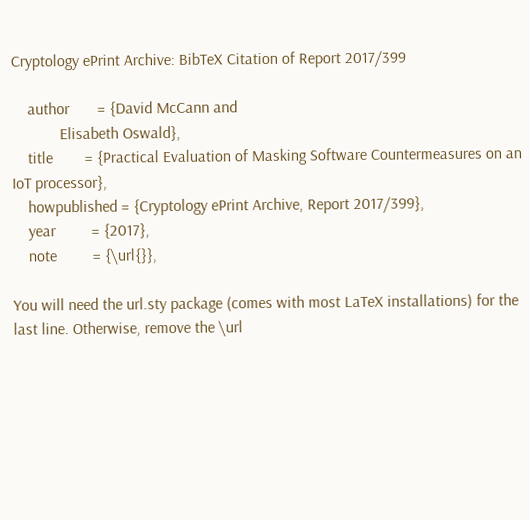Cryptology ePrint Archive: BibTeX Citation of Report 2017/399

    author       = {David McCann and
            Elisabeth Oswald},
    title        = {Practical Evaluation of Masking Software Countermeasures on an IoT processor},
    howpublished = {Cryptology ePrint Archive, Report 2017/399},
    year         = {2017},
    note         = {\url{}},

You will need the url.sty package (comes with most LaTeX installations) for the last line. Otherwise, remove the \url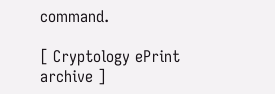command.

[ Cryptology ePrint archive ]